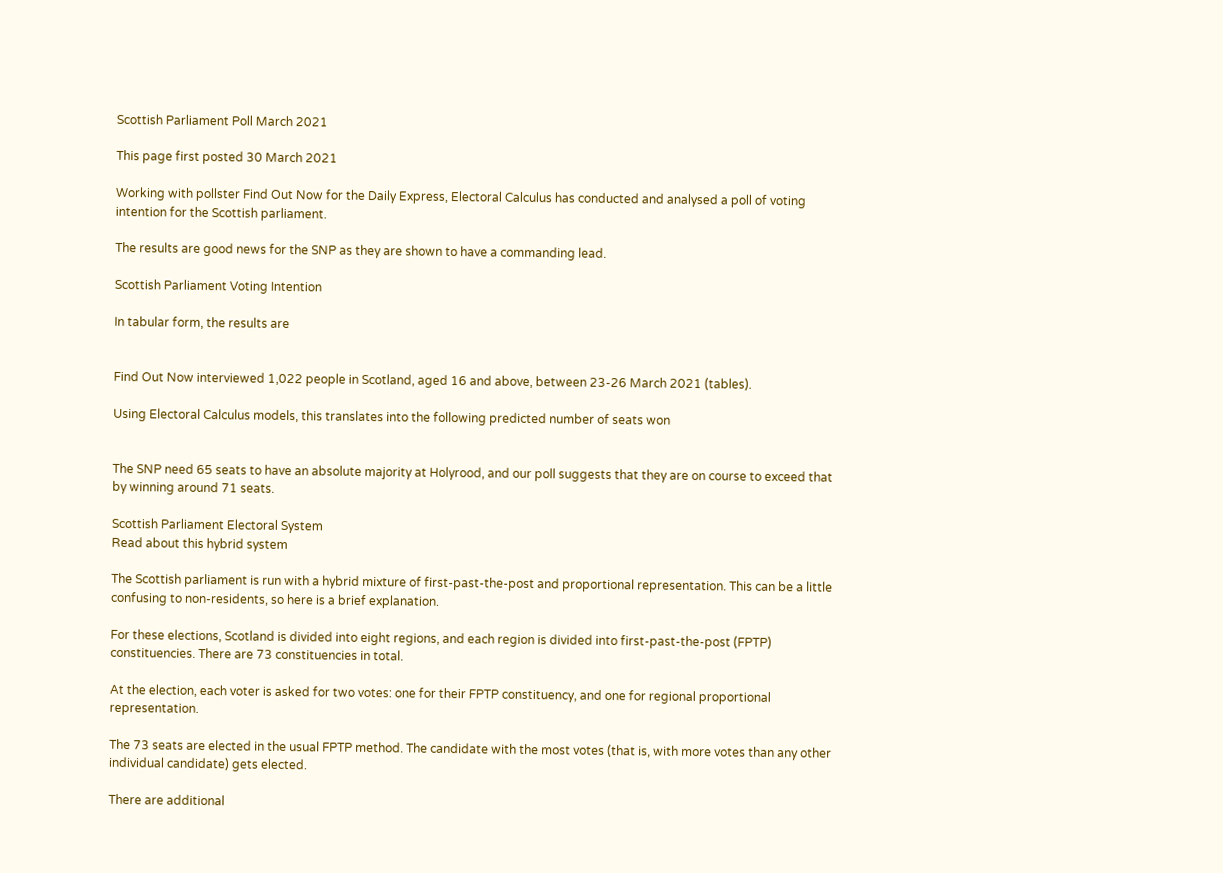Scottish Parliament Poll March 2021

This page first posted 30 March 2021

Working with pollster Find Out Now for the Daily Express, Electoral Calculus has conducted and analysed a poll of voting intention for the Scottish parliament.

The results are good news for the SNP as they are shown to have a commanding lead.

Scottish Parliament Voting Intention

In tabular form, the results are


Find Out Now interviewed 1,022 people in Scotland, aged 16 and above, between 23-26 March 2021 (tables).

Using Electoral Calculus models, this translates into the following predicted number of seats won


The SNP need 65 seats to have an absolute majority at Holyrood, and our poll suggests that they are on course to exceed that by winning around 71 seats.

Scottish Parliament Electoral System
Read about this hybrid system

The Scottish parliament is run with a hybrid mixture of first-past-the-post and proportional representation. This can be a little confusing to non-residents, so here is a brief explanation.

For these elections, Scotland is divided into eight regions, and each region is divided into first-past-the-post (FPTP) constituencies. There are 73 constituencies in total.

At the election, each voter is asked for two votes: one for their FPTP constituency, and one for regional proportional representation.

The 73 seats are elected in the usual FPTP method. The candidate with the most votes (that is, with more votes than any other individual candidate) gets elected.

There are additional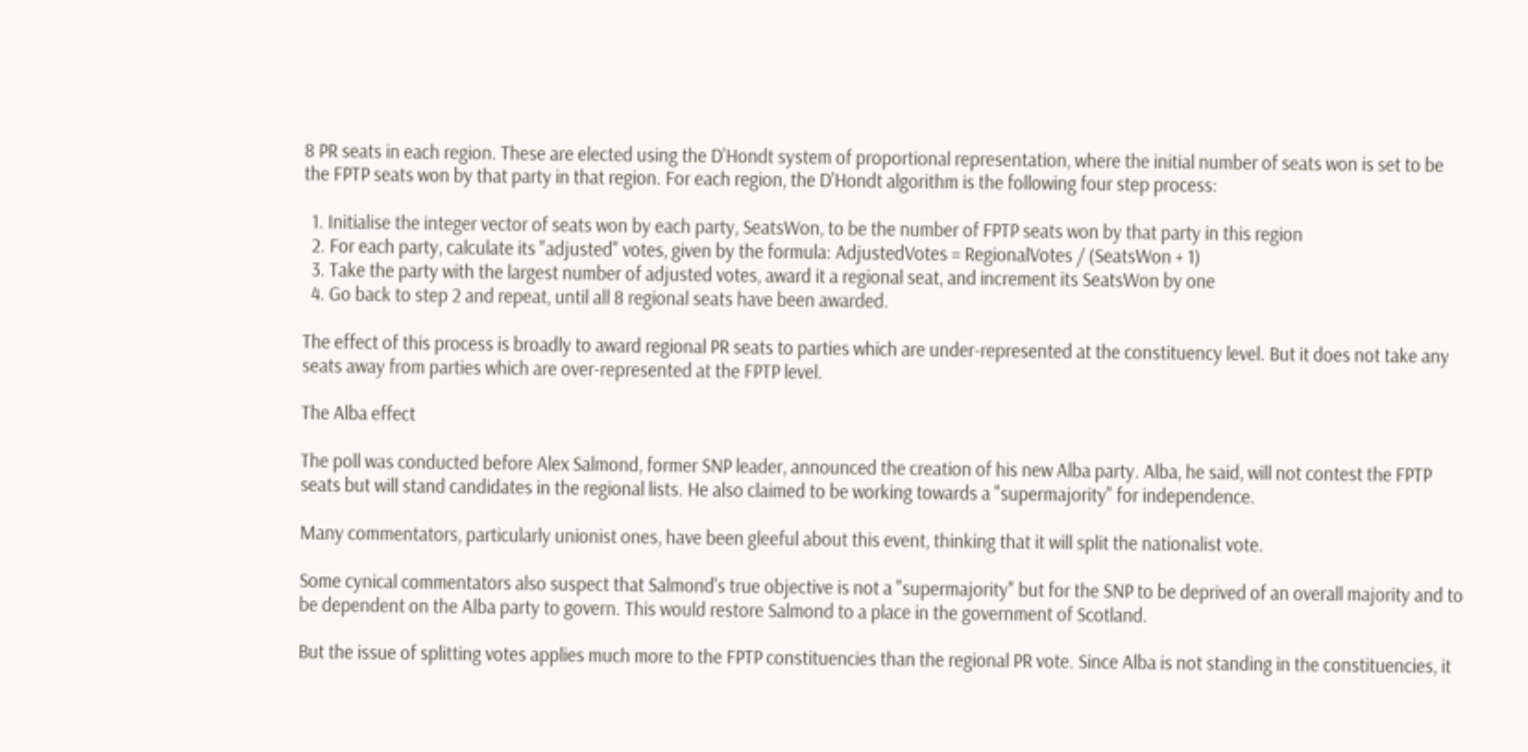8 PR seats in each region. These are elected using the D'Hondt system of proportional representation, where the initial number of seats won is set to be the FPTP seats won by that party in that region. For each region, the D'Hondt algorithm is the following four step process:

  1. Initialise the integer vector of seats won by each party, SeatsWon, to be the number of FPTP seats won by that party in this region
  2. For each party, calculate its "adjusted" votes, given by the formula: AdjustedVotes = RegionalVotes / (SeatsWon + 1)
  3. Take the party with the largest number of adjusted votes, award it a regional seat, and increment its SeatsWon by one
  4. Go back to step 2 and repeat, until all 8 regional seats have been awarded.

The effect of this process is broadly to award regional PR seats to parties which are under-represented at the constituency level. But it does not take any seats away from parties which are over-represented at the FPTP level.

The Alba effect

The poll was conducted before Alex Salmond, former SNP leader, announced the creation of his new Alba party. Alba, he said, will not contest the FPTP seats but will stand candidates in the regional lists. He also claimed to be working towards a "supermajority" for independence.

Many commentators, particularly unionist ones, have been gleeful about this event, thinking that it will split the nationalist vote.

Some cynical commentators also suspect that Salmond's true objective is not a "supermajority" but for the SNP to be deprived of an overall majority and to be dependent on the Alba party to govern. This would restore Salmond to a place in the government of Scotland.

But the issue of splitting votes applies much more to the FPTP constituencies than the regional PR vote. Since Alba is not standing in the constituencies, it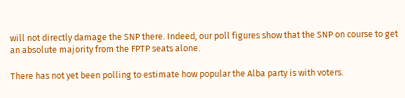will not directly damage the SNP there. Indeed, our poll figures show that the SNP on course to get an absolute majority from the FPTP seats alone.

There has not yet been polling to estimate how popular the Alba party is with voters.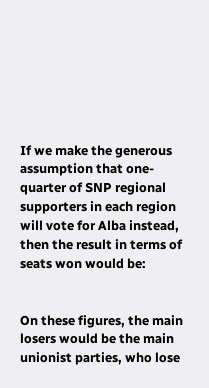If we make the generous assumption that one-quarter of SNP regional supporters in each region will vote for Alba instead, then the result in terms of seats won would be:


On these figures, the main losers would be the main unionist parties, who lose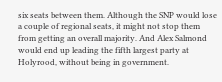six seats between them. Although the SNP would lose a couple of regional seats, it might not stop them from getting an overall majority. And Alex Salmond would end up leading the fifth largest party at Holyrood, without being in government.